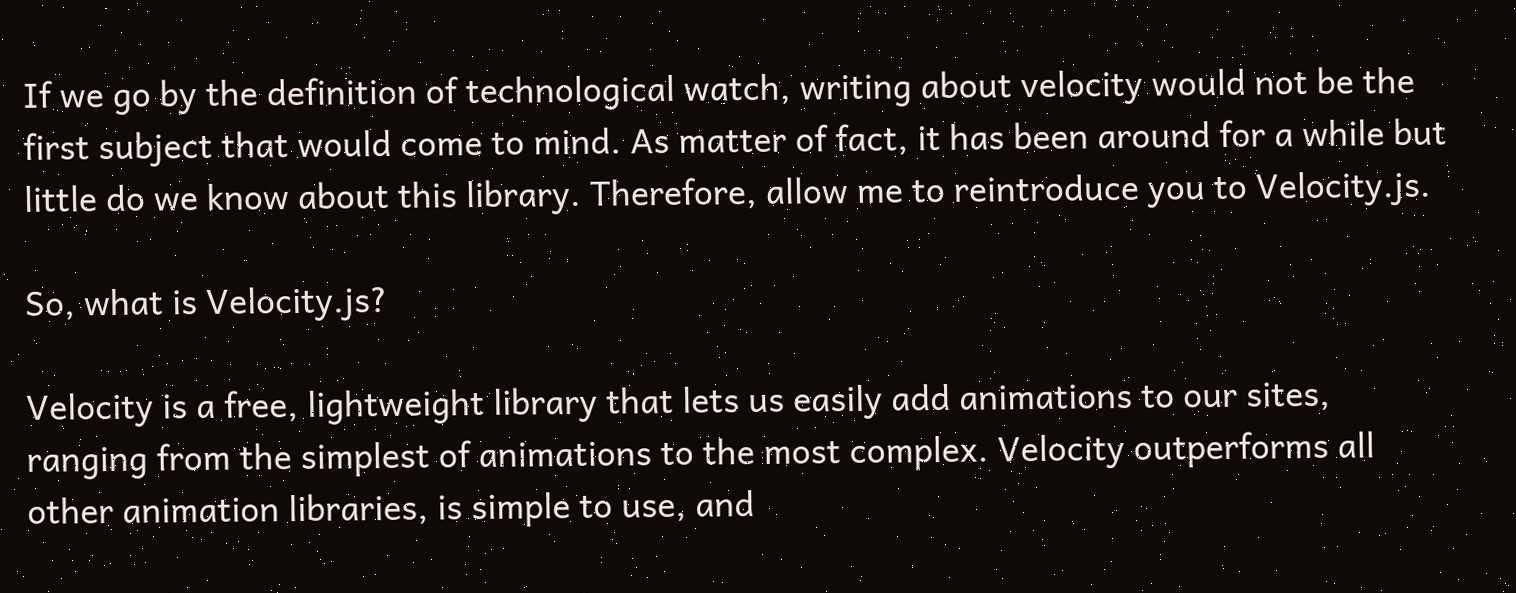If we go by the definition of technological watch, writing about velocity would not be the first subject that would come to mind. As matter of fact, it has been around for a while but little do we know about this library. Therefore, allow me to reintroduce you to Velocity.js.

So, what is Velocity.js?

Velocity is a free, lightweight library that lets us easily add animations to our sites, ranging from the simplest of animations to the most complex. Velocity outperforms all other animation libraries, is simple to use, and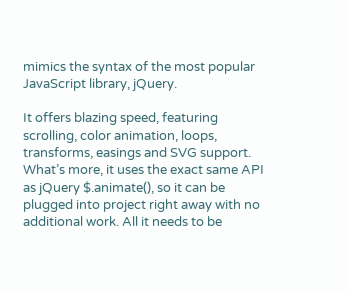mimics the syntax of the most popular JavaScript library, jQuery.

It offers blazing speed, featuring scrolling, color animation, loops, transforms, easings and SVG support. What’s more, it uses the exact same API as jQuery $.animate(), so it can be plugged into project right away with no additional work. All it needs to be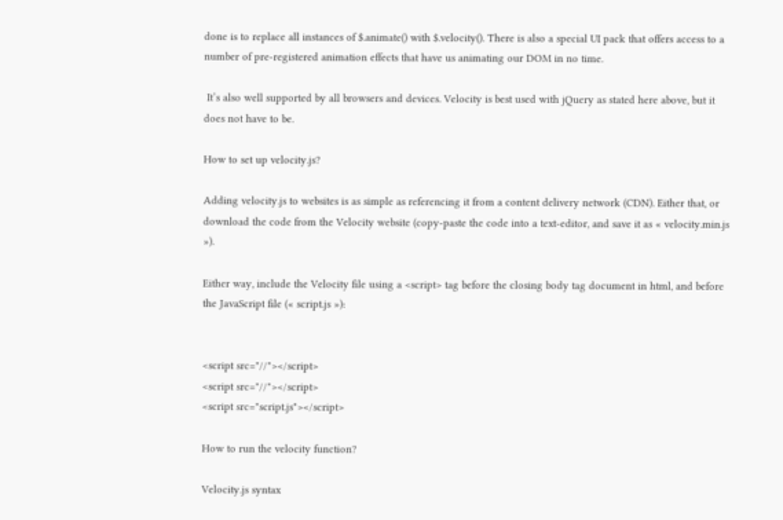done is to replace all instances of $.animate() with $.velocity(). There is also a special UI pack that offers access to a number of pre-registered animation effects that have us animating our DOM in no time.

 It’s also well supported by all browsers and devices. Velocity is best used with jQuery as stated here above, but it does not have to be.

How to set up velocity.js?

Adding velocity.js to websites is as simple as referencing it from a content delivery network (CDN). Either that, or download the code from the Velocity website (copy-paste the code into a text-editor, and save it as « velocity.min.js »).

Either way, include the Velocity file using a <script> tag before the closing body tag document in html, and before the JavaScript file (« script.js »):


<script src="//"></script>
<script src="//"></script>
<script src="script.js"></script>

How to run the velocity function?

Velocity.js syntax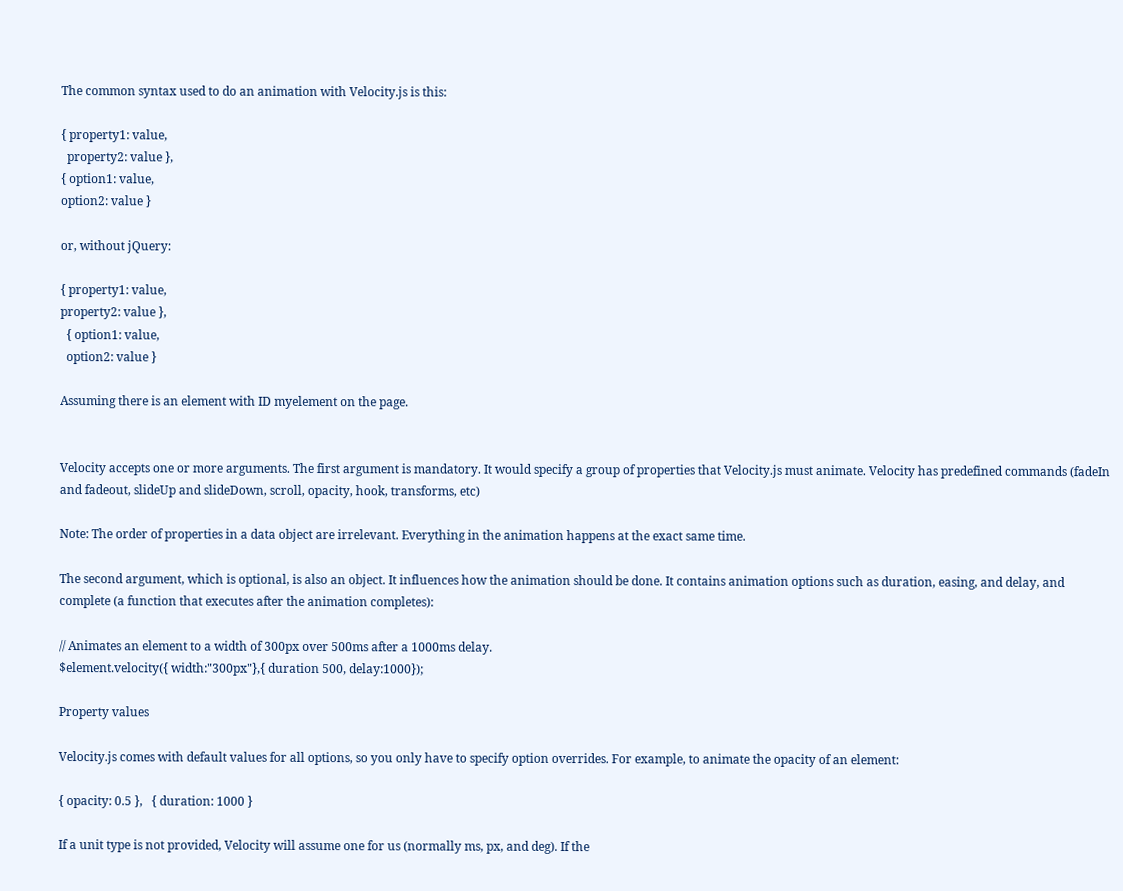The common syntax used to do an animation with Velocity.js is this:

{ property1: value,
  property2: value },
{ option1: value,
option2: value }

or, without jQuery:

{ property1: value,
property2: value },
  { option1: value,
  option2: value }

Assuming there is an element with ID myelement on the page.


Velocity accepts one or more arguments. The first argument is mandatory. It would specify a group of properties that Velocity.js must animate. Velocity has predefined commands (fadeIn and fadeout, slideUp and slideDown, scroll, opacity, hook, transforms, etc)

Note: The order of properties in a data object are irrelevant. Everything in the animation happens at the exact same time.

The second argument, which is optional, is also an object. It influences how the animation should be done. It contains animation options such as duration, easing, and delay, and complete (a function that executes after the animation completes):

// Animates an element to a width of 300px over 500ms after a 1000ms delay.
$element.velocity({ width:"300px"},{ duration 500, delay:1000});

Property values

Velocity.js comes with default values for all options, so you only have to specify option overrides. For example, to animate the opacity of an element:

{ opacity: 0.5 },   { duration: 1000 }

If a unit type is not provided, Velocity will assume one for us (normally ms, px, and deg). If the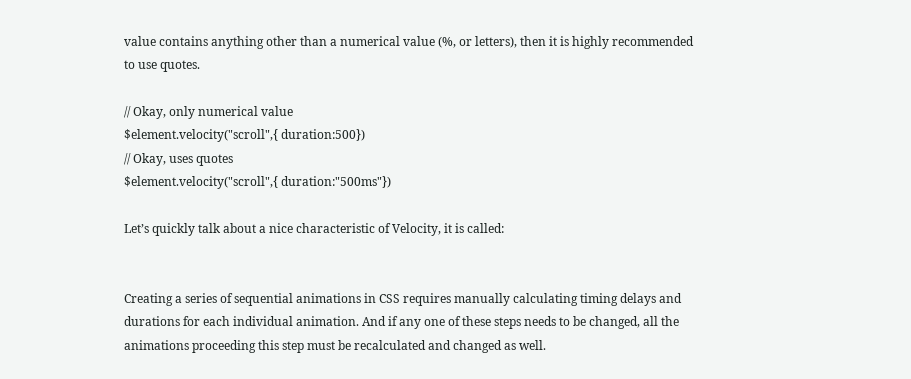value contains anything other than a numerical value (%, or letters), then it is highly recommended to use quotes.

// Okay, only numerical value
$element.velocity("scroll",{ duration:500})
// Okay, uses quotes
$element.velocity("scroll",{ duration:"500ms"})

Let’s quickly talk about a nice characteristic of Velocity, it is called:


Creating a series of sequential animations in CSS requires manually calculating timing delays and durations for each individual animation. And if any one of these steps needs to be changed, all the animations proceeding this step must be recalculated and changed as well.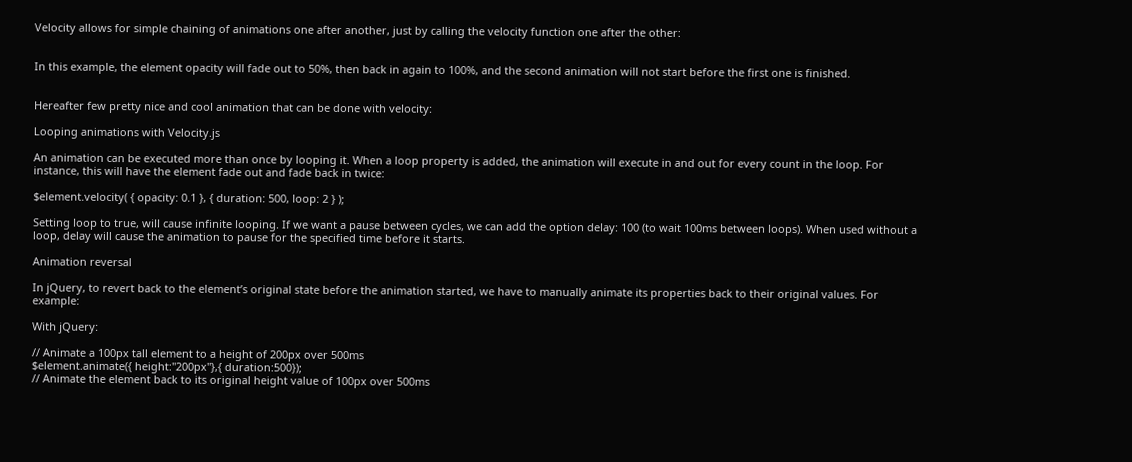Velocity allows for simple chaining of animations one after another, just by calling the velocity function one after the other:


In this example, the element opacity will fade out to 50%, then back in again to 100%, and the second animation will not start before the first one is finished.


Hereafter few pretty nice and cool animation that can be done with velocity:

Looping animations with Velocity.js

An animation can be executed more than once by looping it. When a loop property is added, the animation will execute in and out for every count in the loop. For instance, this will have the element fade out and fade back in twice:

$element.velocity( { opacity: 0.1 }, { duration: 500, loop: 2 } );

Setting loop to true, will cause infinite looping. If we want a pause between cycles, we can add the option delay: 100 (to wait 100ms between loops). When used without a loop, delay will cause the animation to pause for the specified time before it starts.

Animation reversal

In jQuery, to revert back to the element’s original state before the animation started, we have to manually animate its properties back to their original values. For example:

With jQuery:

// Animate a 100px tall element to a height of 200px over 500ms
$element.animate({ height:"200px"},{ duration:500});
// Animate the element back to its original height value of 100px over 500ms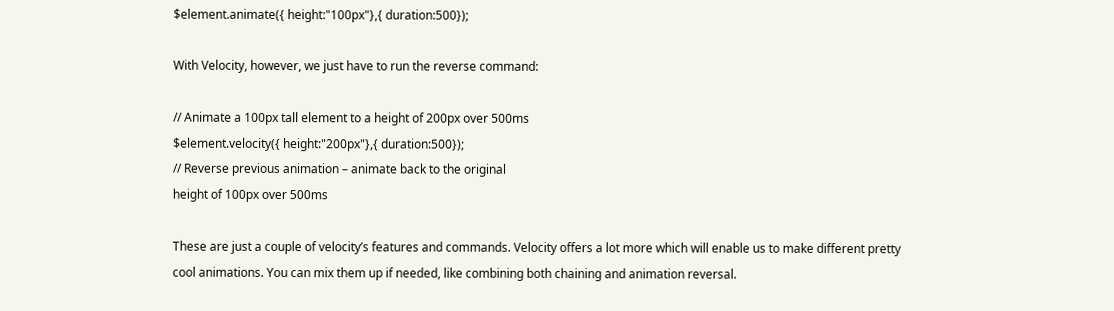$element.animate({ height:"100px"},{ duration:500});

With Velocity, however, we just have to run the reverse command:

// Animate a 100px tall element to a height of 200px over 500ms
$element.velocity({ height:"200px"},{ duration:500});
// Reverse previous animation – animate back to the original
height of 100px over 500ms

These are just a couple of velocity’s features and commands. Velocity offers a lot more which will enable us to make different pretty cool animations. You can mix them up if needed, like combining both chaining and animation reversal.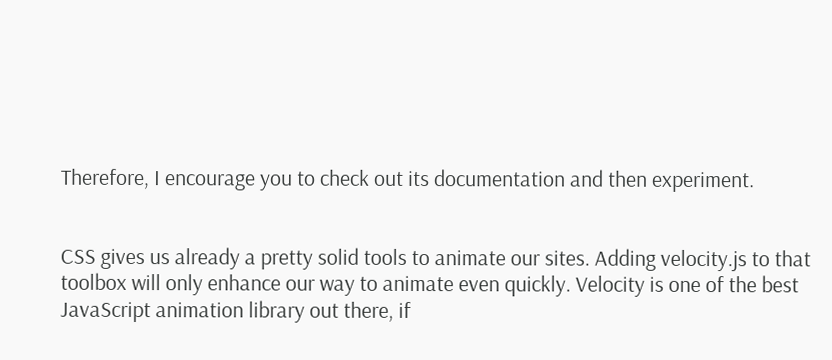Therefore, I encourage you to check out its documentation and then experiment.


CSS gives us already a pretty solid tools to animate our sites. Adding velocity.js to that toolbox will only enhance our way to animate even quickly. Velocity is one of the best JavaScript animation library out there, if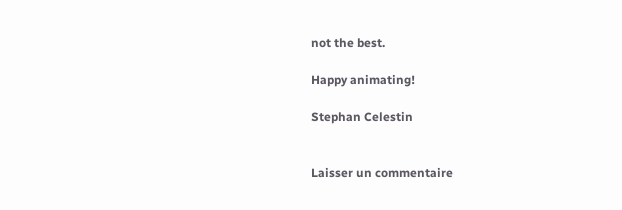not the best.

Happy animating!

Stephan Celestin


Laisser un commentaire